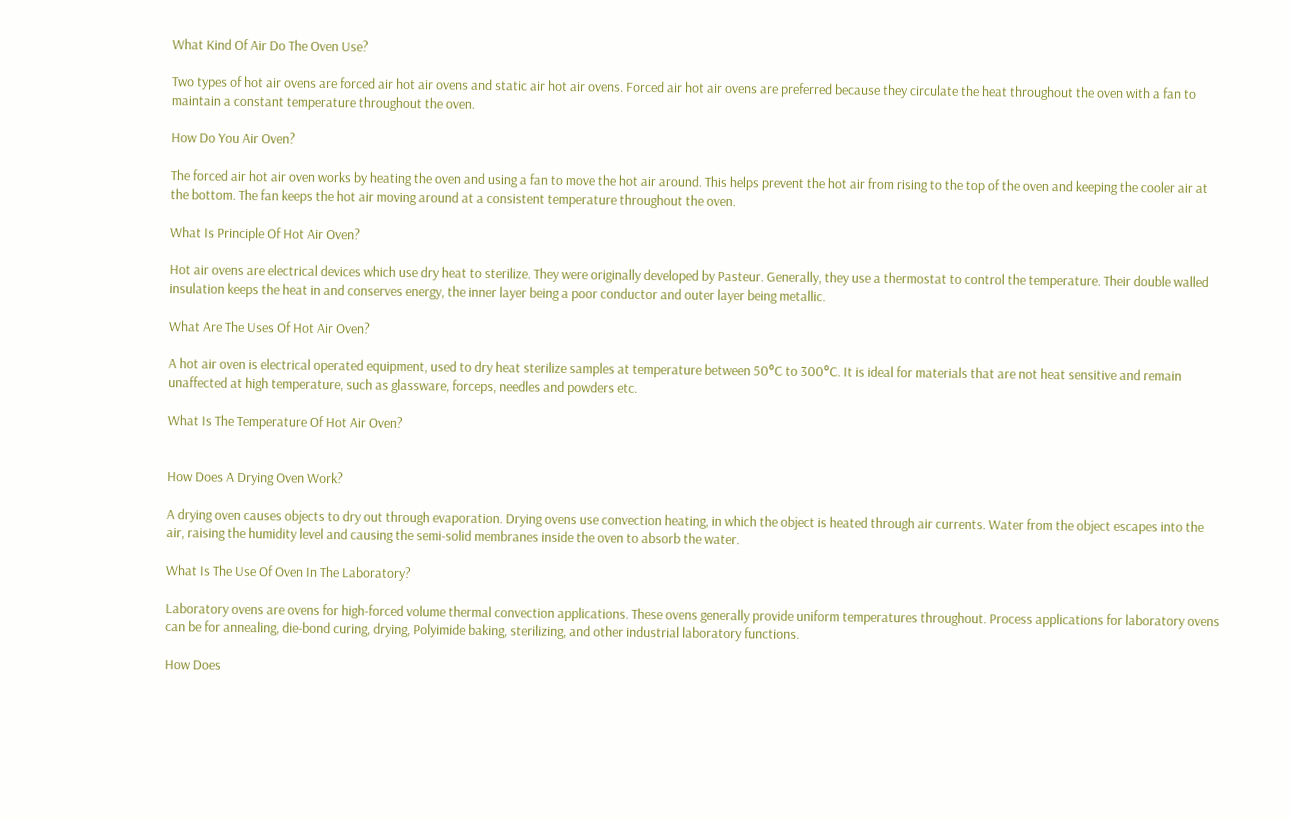What Kind Of Air Do The Oven Use?

Two types of hot air ovens are forced air hot air ovens and static air hot air ovens. Forced air hot air ovens are preferred because they circulate the heat throughout the oven with a fan to maintain a constant temperature throughout the oven.

How Do You Air Oven?

The forced air hot air oven works by heating the oven and using a fan to move the hot air around. This helps prevent the hot air from rising to the top of the oven and keeping the cooler air at the bottom. The fan keeps the hot air moving around at a consistent temperature throughout the oven.

What Is Principle Of Hot Air Oven?

Hot air ovens are electrical devices which use dry heat to sterilize. They were originally developed by Pasteur. Generally, they use a thermostat to control the temperature. Their double walled insulation keeps the heat in and conserves energy, the inner layer being a poor conductor and outer layer being metallic.

What Are The Uses Of Hot Air Oven?

A hot air oven is electrical operated equipment, used to dry heat sterilize samples at temperature between 50°C to 300°C. It is ideal for materials that are not heat sensitive and remain unaffected at high temperature, such as glassware, forceps, needles and powders etc.

What Is The Temperature Of Hot Air Oven?


How Does A Drying Oven Work?

A drying oven causes objects to dry out through evaporation. Drying ovens use convection heating, in which the object is heated through air currents. Water from the object escapes into the air, raising the humidity level and causing the semi-solid membranes inside the oven to absorb the water.

What Is The Use Of Oven In The Laboratory?

Laboratory ovens are ovens for high-forced volume thermal convection applications. These ovens generally provide uniform temperatures throughout. Process applications for laboratory ovens can be for annealing, die-bond curing, drying, Polyimide baking, sterilizing, and other industrial laboratory functions.

How Does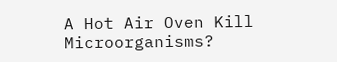A Hot Air Oven Kill Microorganisms?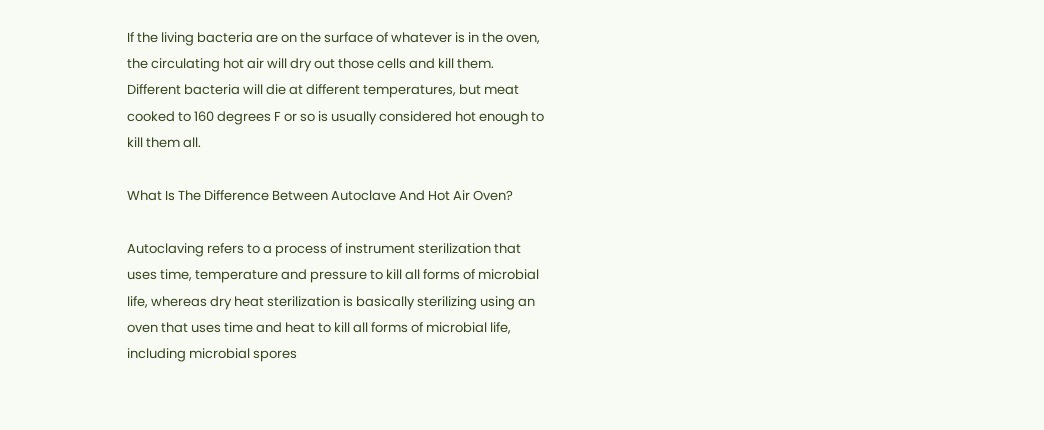If the living bacteria are on the surface of whatever is in the oven, the circulating hot air will dry out those cells and kill them. Different bacteria will die at different temperatures, but meat cooked to 160 degrees F or so is usually considered hot enough to kill them all.

What Is The Difference Between Autoclave And Hot Air Oven?

Autoclaving refers to a process of instrument sterilization that uses time, temperature and pressure to kill all forms of microbial life, whereas dry heat sterilization is basically sterilizing using an oven that uses time and heat to kill all forms of microbial life, including microbial spores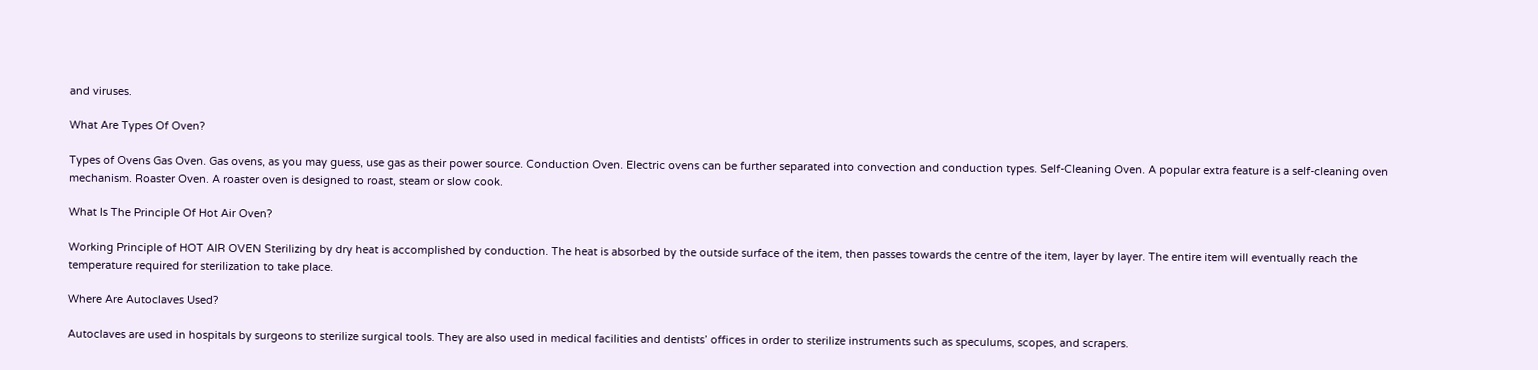and viruses.

What Are Types Of Oven?

Types of Ovens Gas Oven. Gas ovens, as you may guess, use gas as their power source. Conduction Oven. Electric ovens can be further separated into convection and conduction types. Self-Cleaning Oven. A popular extra feature is a self-cleaning oven mechanism. Roaster Oven. A roaster oven is designed to roast, steam or slow cook.

What Is The Principle Of Hot Air Oven?

Working Principle of HOT AIR OVEN Sterilizing by dry heat is accomplished by conduction. The heat is absorbed by the outside surface of the item, then passes towards the centre of the item, layer by layer. The entire item will eventually reach the temperature required for sterilization to take place.

Where Are Autoclaves Used?

Autoclaves are used in hospitals by surgeons to sterilize surgical tools. They are also used in medical facilities and dentists’ offices in order to sterilize instruments such as speculums, scopes, and scrapers.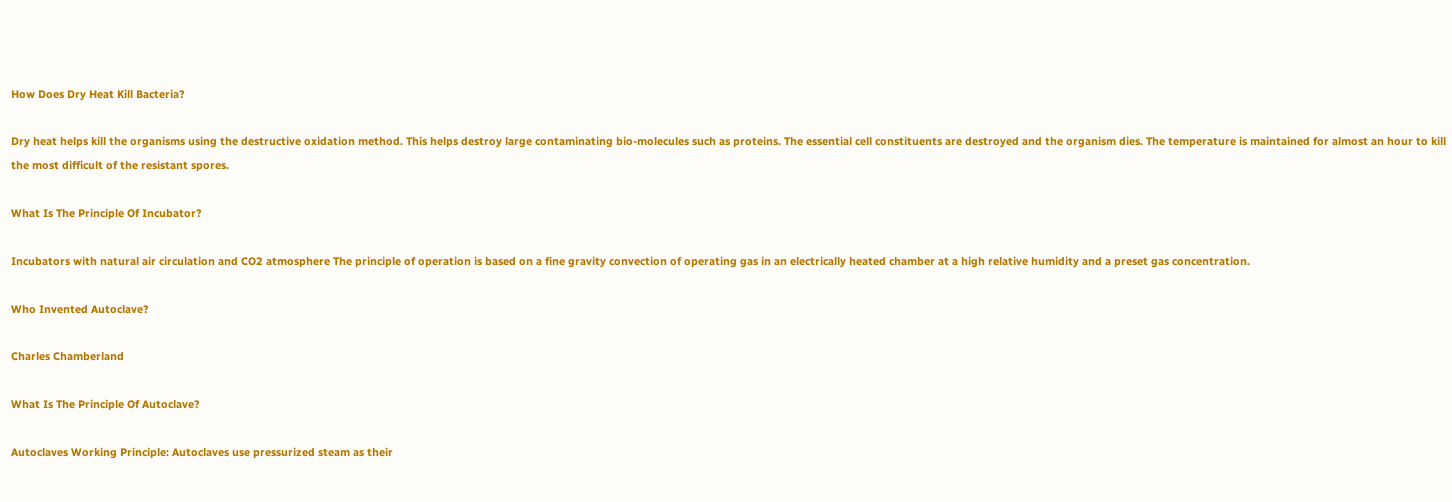How Does Dry Heat Kill Bacteria?

Dry heat helps kill the organisms using the destructive oxidation method. This helps destroy large contaminating bio-molecules such as proteins. The essential cell constituents are destroyed and the organism dies. The temperature is maintained for almost an hour to kill the most difficult of the resistant spores.

What Is The Principle Of Incubator?

Incubators with natural air circulation and CO2 atmosphere The principle of operation is based on a fine gravity convection of operating gas in an electrically heated chamber at a high relative humidity and a preset gas concentration.

Who Invented Autoclave?

Charles Chamberland

What Is The Principle Of Autoclave?

Autoclaves Working Principle: Autoclaves use pressurized steam as their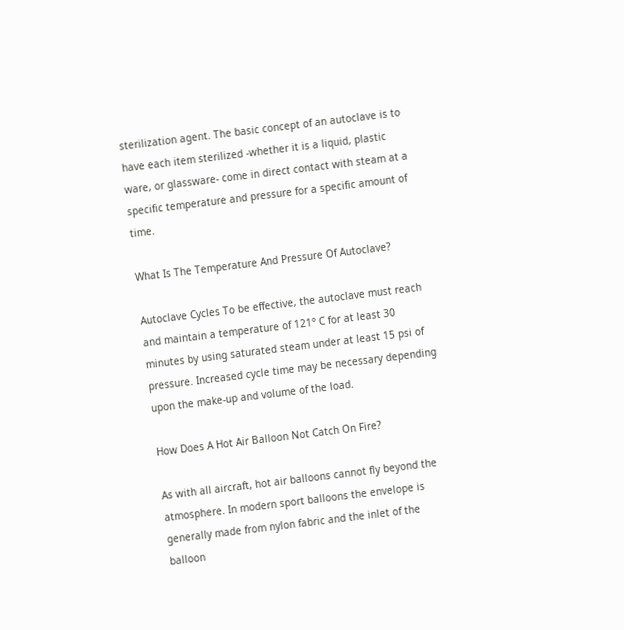sterilization agent. The basic concept of an autoclave is to have each item sterilized -whether it is a liquid, plastic ware, or glassware- come in direct contact with steam at a specific temperature and pressure for a specific amount of time.

What Is The Temperature And Pressure Of Autoclave?

Autoclave Cycles To be effective, the autoclave must reach and maintain a temperature of 121° C for at least 30 minutes by using saturated steam under at least 15 psi of pressure. Increased cycle time may be necessary depending upon the make-up and volume of the load.

How Does A Hot Air Balloon Not Catch On Fire?

As with all aircraft, hot air balloons cannot fly beyond the atmosphere. In modern sport balloons the envelope is generally made from nylon fabric and the inlet of the balloon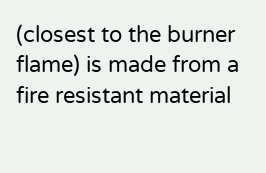(closest to the burner flame) is made from a fire resistant material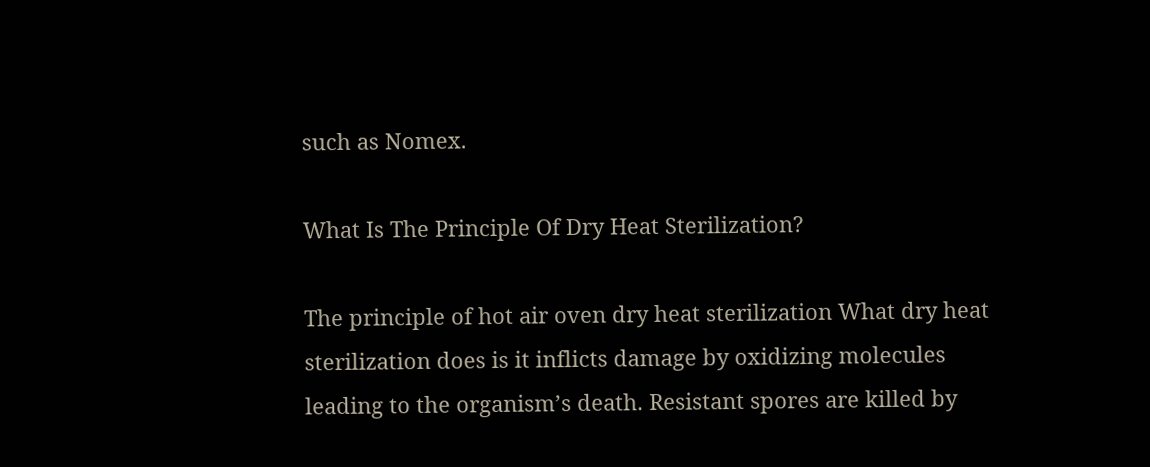such as Nomex.

What Is The Principle Of Dry Heat Sterilization?

The principle of hot air oven dry heat sterilization What dry heat sterilization does is it inflicts damage by oxidizing molecules leading to the organism’s death. Resistant spores are killed by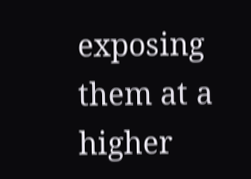exposing them at a higher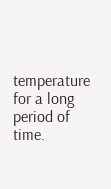temperature for a long period of time.